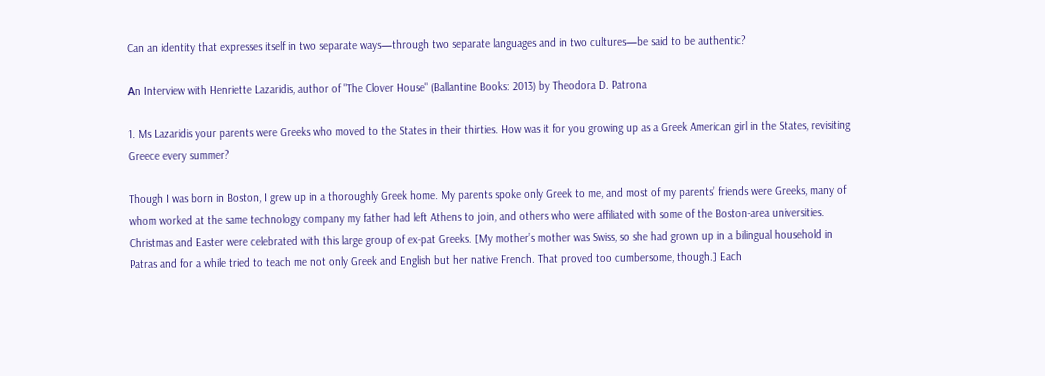Can an identity that expresses itself in two separate ways—through two separate languages and in two cultures—be said to be authentic?

Αn Interview with Henriette Lazaridis, author of "The Clover House" (Ballantine Books: 2013) by Theodora D. Patrona

1. Ms Lazaridis your parents were Greeks who moved to the States in their thirties. How was it for you growing up as a Greek American girl in the States, revisiting Greece every summer?

Though I was born in Boston, I grew up in a thoroughly Greek home. My parents spoke only Greek to me, and most of my parents’ friends were Greeks, many of whom worked at the same technology company my father had left Athens to join, and others who were affiliated with some of the Boston-area universities. Christmas and Easter were celebrated with this large group of ex-pat Greeks. [My mother’s mother was Swiss, so she had grown up in a bilingual household in Patras and for a while tried to teach me not only Greek and English but her native French. That proved too cumbersome, though.] Each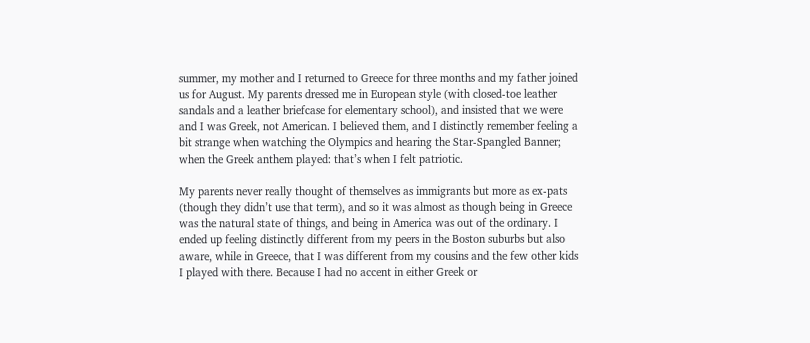summer, my mother and I returned to Greece for three months and my father joined us for August. My parents dressed me in European style (with closed-toe leather sandals and a leather briefcase for elementary school), and insisted that we were and I was Greek, not American. I believed them, and I distinctly remember feeling a bit strange when watching the Olympics and hearing the Star-Spangled Banner; when the Greek anthem played: that’s when I felt patriotic.

My parents never really thought of themselves as immigrants but more as ex-pats (though they didn’t use that term), and so it was almost as though being in Greece was the natural state of things, and being in America was out of the ordinary. I ended up feeling distinctly different from my peers in the Boston suburbs but also aware, while in Greece, that I was different from my cousins and the few other kids I played with there. Because I had no accent in either Greek or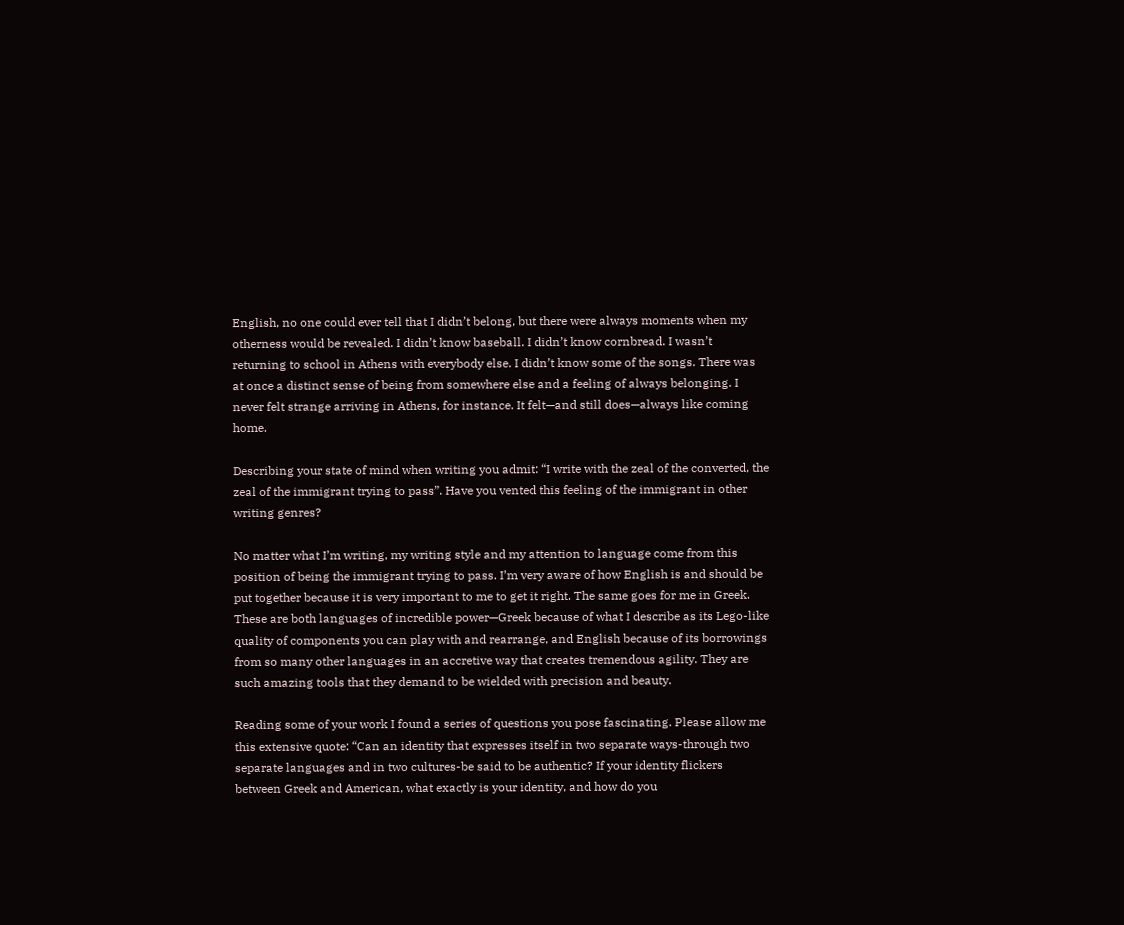English, no one could ever tell that I didn’t belong, but there were always moments when my otherness would be revealed. I didn’t know baseball. I didn’t know cornbread. I wasn’t returning to school in Athens with everybody else. I didn’t know some of the songs. There was at once a distinct sense of being from somewhere else and a feeling of always belonging. I never felt strange arriving in Athens, for instance. It felt—and still does—always like coming home.

Describing your state of mind when writing you admit: “I write with the zeal of the converted, the zeal of the immigrant trying to pass”. Have you vented this feeling of the immigrant in other writing genres?

No matter what I’m writing, my writing style and my attention to language come from this position of being the immigrant trying to pass. I’m very aware of how English is and should be put together because it is very important to me to get it right. The same goes for me in Greek. These are both languages of incredible power—Greek because of what I describe as its Lego-like quality of components you can play with and rearrange, and English because of its borrowings from so many other languages in an accretive way that creates tremendous agility. They are such amazing tools that they demand to be wielded with precision and beauty.

Reading some of your work I found a series of questions you pose fascinating. Please allow me this extensive quote: “Can an identity that expresses itself in two separate ways-through two separate languages and in two cultures-be said to be authentic? If your identity flickers between Greek and American, what exactly is your identity, and how do you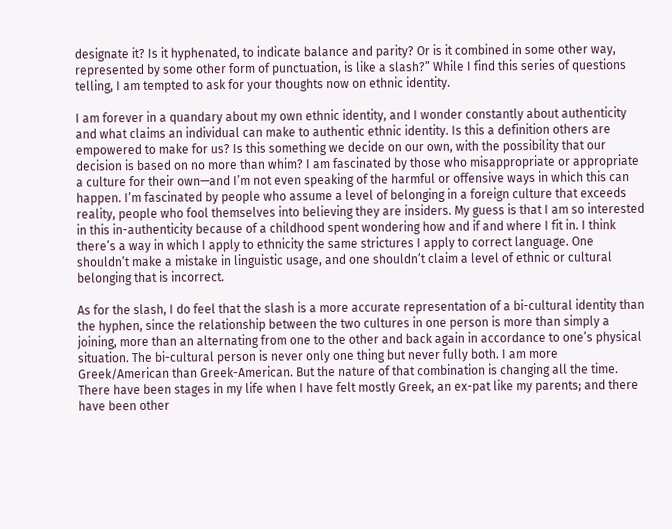designate it? Is it hyphenated, to indicate balance and parity? Or is it combined in some other way, represented by some other form of punctuation, is like a slash?” While I find this series of questions telling, I am tempted to ask for your thoughts now on ethnic identity.

I am forever in a quandary about my own ethnic identity, and I wonder constantly about authenticity and what claims an individual can make to authentic ethnic identity. Is this a definition others are empowered to make for us? Is this something we decide on our own, with the possibility that our decision is based on no more than whim? I am fascinated by those who misappropriate or appropriate a culture for their own—and I’m not even speaking of the harmful or offensive ways in which this can happen. I’m fascinated by people who assume a level of belonging in a foreign culture that exceeds reality, people who fool themselves into believing they are insiders. My guess is that I am so interested in this in-authenticity because of a childhood spent wondering how and if and where I fit in. I think there’s a way in which I apply to ethnicity the same strictures I apply to correct language. One shouldn’t make a mistake in linguistic usage, and one shouldn’t claim a level of ethnic or cultural belonging that is incorrect.

As for the slash, I do feel that the slash is a more accurate representation of a bi-cultural identity than the hyphen, since the relationship between the two cultures in one person is more than simply a joining, more than an alternating from one to the other and back again in accordance to one’s physical situation. The bi-cultural person is never only one thing but never fully both. I am more Greek/American than Greek-American. But the nature of that combination is changing all the time. There have been stages in my life when I have felt mostly Greek, an ex-pat like my parents; and there have been other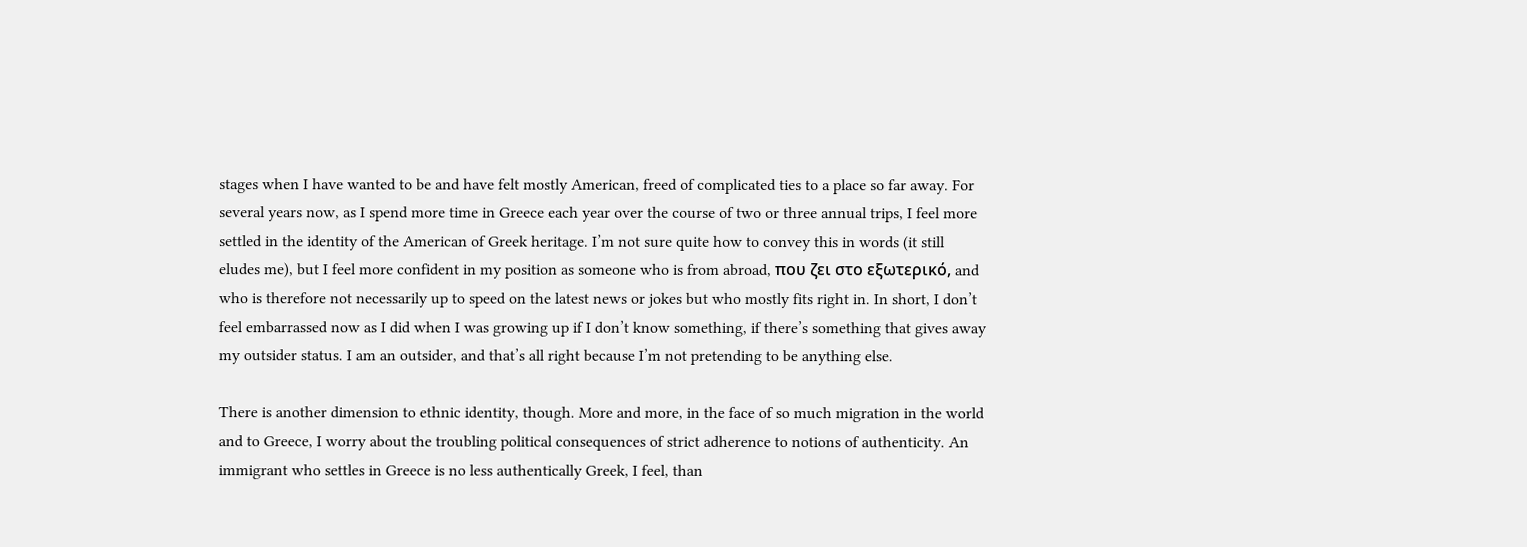stages when I have wanted to be and have felt mostly American, freed of complicated ties to a place so far away. For several years now, as I spend more time in Greece each year over the course of two or three annual trips, I feel more settled in the identity of the American of Greek heritage. I’m not sure quite how to convey this in words (it still eludes me), but I feel more confident in my position as someone who is from abroad, που ζει στο εξωτερικό, and who is therefore not necessarily up to speed on the latest news or jokes but who mostly fits right in. In short, I don’t feel embarrassed now as I did when I was growing up if I don’t know something, if there’s something that gives away my outsider status. I am an outsider, and that’s all right because I’m not pretending to be anything else.

There is another dimension to ethnic identity, though. More and more, in the face of so much migration in the world and to Greece, I worry about the troubling political consequences of strict adherence to notions of authenticity. An immigrant who settles in Greece is no less authentically Greek, I feel, than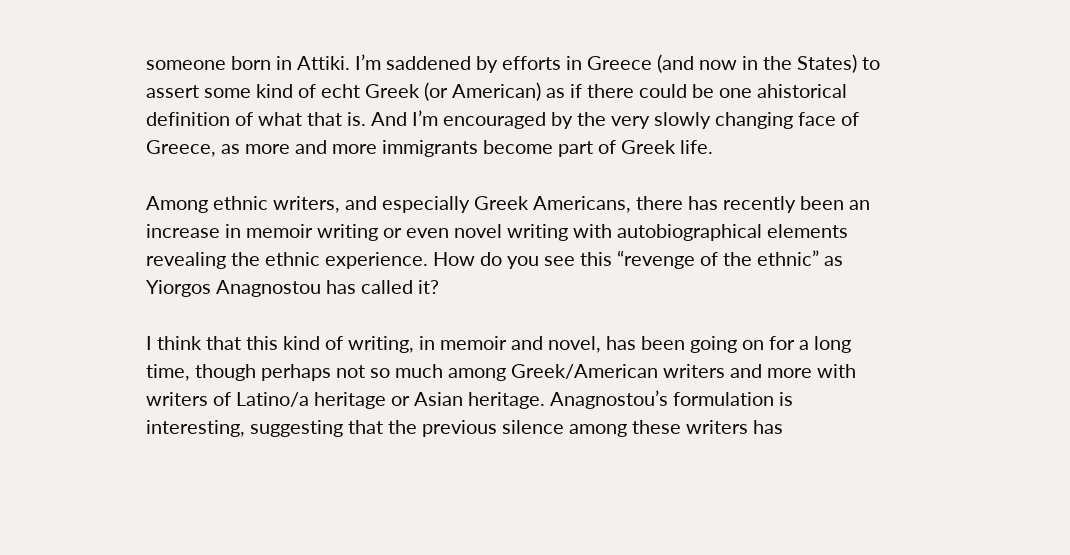someone born in Attiki. I’m saddened by efforts in Greece (and now in the States) to assert some kind of echt Greek (or American) as if there could be one ahistorical definition of what that is. And I’m encouraged by the very slowly changing face of Greece, as more and more immigrants become part of Greek life.

Among ethnic writers, and especially Greek Americans, there has recently been an increase in memoir writing or even novel writing with autobiographical elements revealing the ethnic experience. How do you see this “revenge of the ethnic” as Yiorgos Anagnostou has called it?

I think that this kind of writing, in memoir and novel, has been going on for a long time, though perhaps not so much among Greek/American writers and more with writers of Latino/a heritage or Asian heritage. Anagnostou’s formulation is interesting, suggesting that the previous silence among these writers has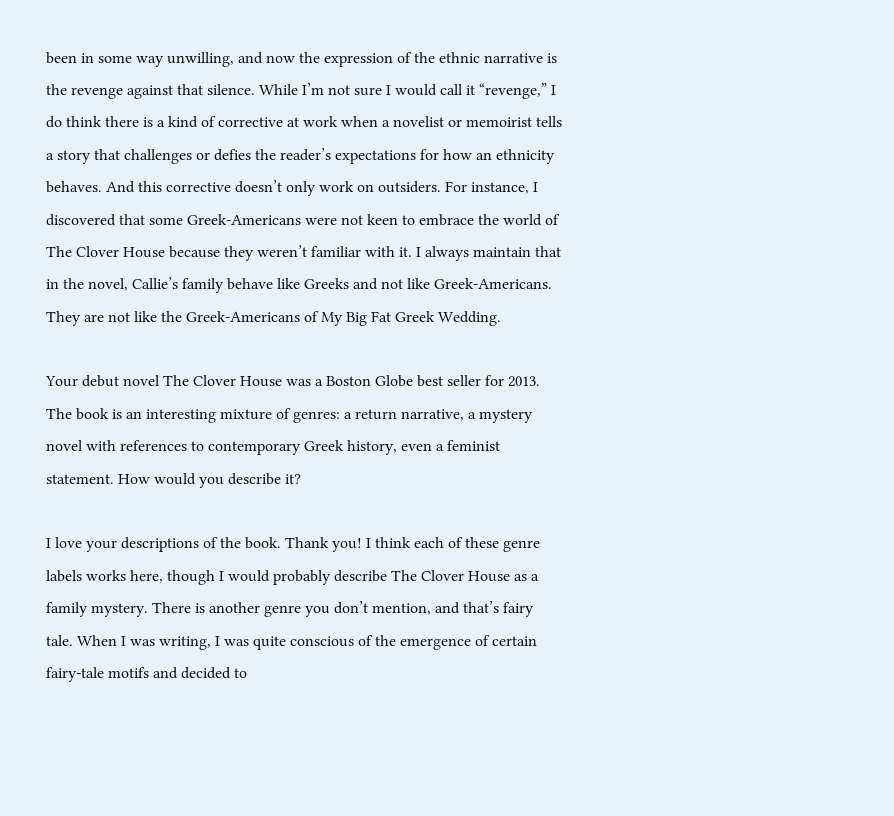been in some way unwilling, and now the expression of the ethnic narrative is the revenge against that silence. While I’m not sure I would call it “revenge,” I do think there is a kind of corrective at work when a novelist or memoirist tells a story that challenges or defies the reader’s expectations for how an ethnicity behaves. And this corrective doesn’t only work on outsiders. For instance, I discovered that some Greek-Americans were not keen to embrace the world of The Clover House because they weren’t familiar with it. I always maintain that in the novel, Callie’s family behave like Greeks and not like Greek-Americans. They are not like the Greek-Americans of My Big Fat Greek Wedding.

Your debut novel The Clover House was a Boston Globe best seller for 2013. The book is an interesting mixture of genres: a return narrative, a mystery novel with references to contemporary Greek history, even a feminist statement. How would you describe it?

I love your descriptions of the book. Thank you! I think each of these genre labels works here, though I would probably describe The Clover House as a family mystery. There is another genre you don’t mention, and that’s fairy tale. When I was writing, I was quite conscious of the emergence of certain fairy-tale motifs and decided to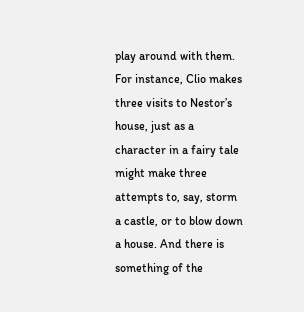play around with them. For instance, Clio makes three visits to Nestor’s house, just as a character in a fairy tale might make three attempts to, say, storm a castle, or to blow down a house. And there is something of the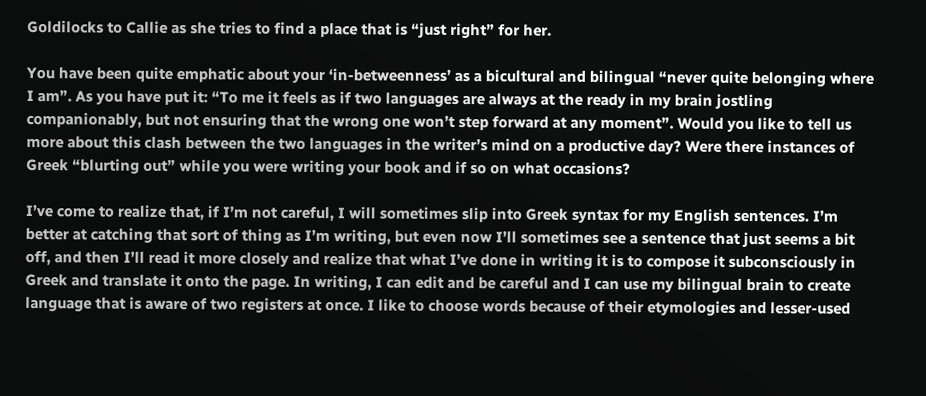Goldilocks to Callie as she tries to find a place that is “just right” for her.

You have been quite emphatic about your ‘in-betweenness’ as a bicultural and bilingual “never quite belonging where I am”. As you have put it: “To me it feels as if two languages are always at the ready in my brain jostling companionably, but not ensuring that the wrong one won’t step forward at any moment”. Would you like to tell us more about this clash between the two languages in the writer’s mind on a productive day? Were there instances of Greek “blurting out” while you were writing your book and if so on what occasions?

I’ve come to realize that, if I’m not careful, I will sometimes slip into Greek syntax for my English sentences. I’m better at catching that sort of thing as I’m writing, but even now I’ll sometimes see a sentence that just seems a bit off, and then I’ll read it more closely and realize that what I’ve done in writing it is to compose it subconsciously in Greek and translate it onto the page. In writing, I can edit and be careful and I can use my bilingual brain to create language that is aware of two registers at once. I like to choose words because of their etymologies and lesser-used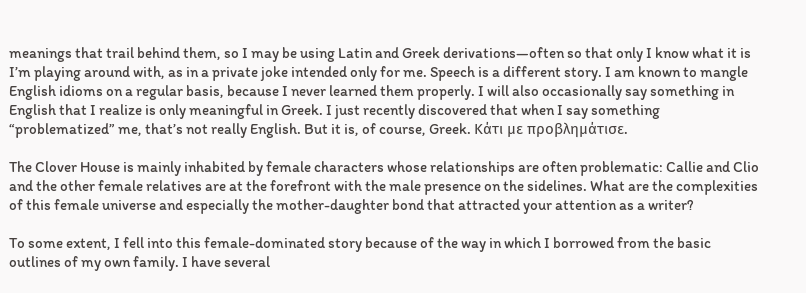meanings that trail behind them, so I may be using Latin and Greek derivations—often so that only I know what it is I’m playing around with, as in a private joke intended only for me. Speech is a different story. I am known to mangle English idioms on a regular basis, because I never learned them properly. I will also occasionally say something in English that I realize is only meaningful in Greek. I just recently discovered that when I say something “problematized” me, that’s not really English. But it is, of course, Greek. Κάτι με προβλημάτισε.

The Clover House is mainly inhabited by female characters whose relationships are often problematic: Callie and Clio and the other female relatives are at the forefront with the male presence on the sidelines. What are the complexities of this female universe and especially the mother-daughter bond that attracted your attention as a writer?

To some extent, I fell into this female-dominated story because of the way in which I borrowed from the basic outlines of my own family. I have several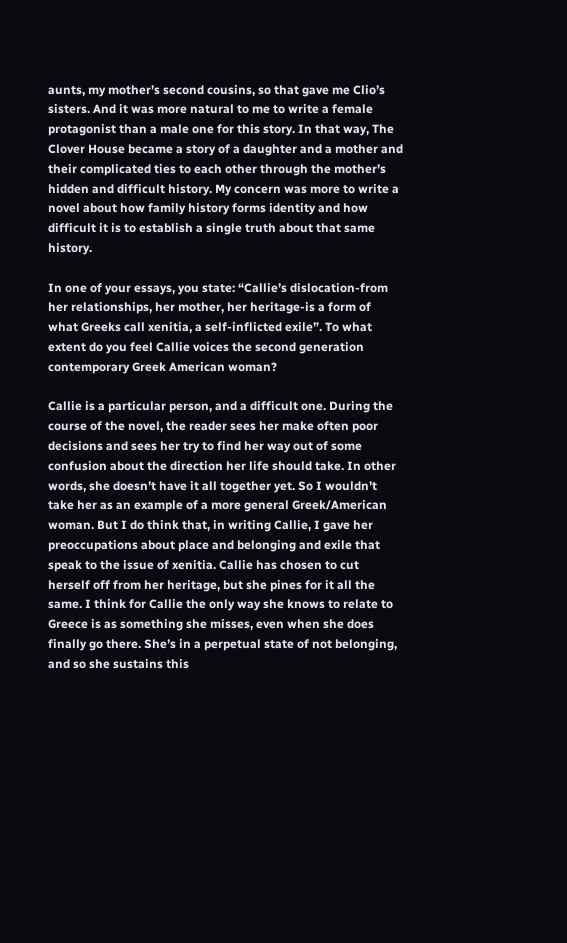aunts, my mother’s second cousins, so that gave me Clio’s sisters. And it was more natural to me to write a female protagonist than a male one for this story. In that way, The Clover House became a story of a daughter and a mother and their complicated ties to each other through the mother’s hidden and difficult history. My concern was more to write a novel about how family history forms identity and how difficult it is to establish a single truth about that same history.

In one of your essays, you state: “Callie’s dislocation-from her relationships, her mother, her heritage-is a form of what Greeks call xenitia, a self-inflicted exile”. To what extent do you feel Callie voices the second generation contemporary Greek American woman?

Callie is a particular person, and a difficult one. During the course of the novel, the reader sees her make often poor decisions and sees her try to find her way out of some confusion about the direction her life should take. In other words, she doesn’t have it all together yet. So I wouldn’t take her as an example of a more general Greek/American woman. But I do think that, in writing Callie, I gave her preoccupations about place and belonging and exile that speak to the issue of xenitia. Callie has chosen to cut herself off from her heritage, but she pines for it all the same. I think for Callie the only way she knows to relate to Greece is as something she misses, even when she does finally go there. She’s in a perpetual state of not belonging, and so she sustains this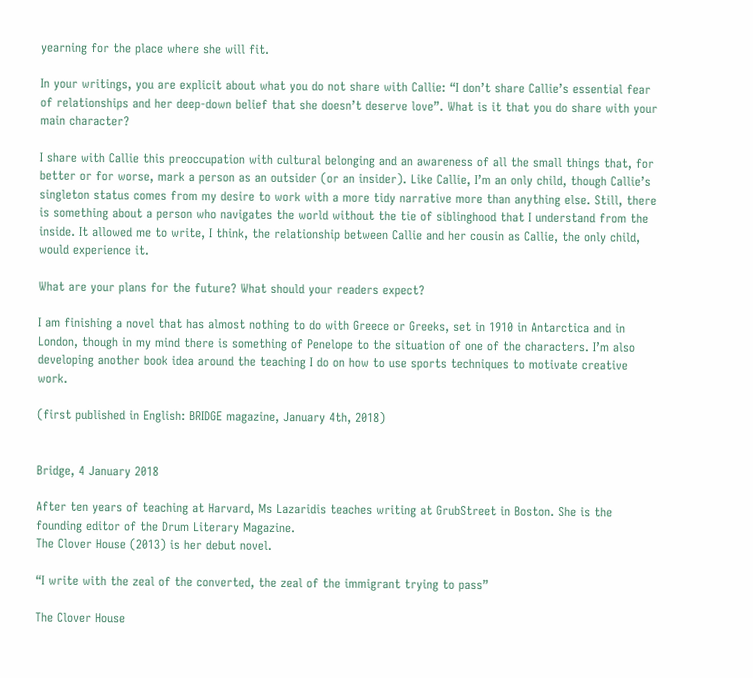yearning for the place where she will fit.

In your writings, you are explicit about what you do not share with Callie: “I don’t share Callie’s essential fear of relationships and her deep-down belief that she doesn’t deserve love”. What is it that you do share with your main character?

I share with Callie this preoccupation with cultural belonging and an awareness of all the small things that, for better or for worse, mark a person as an outsider (or an insider). Like Callie, I’m an only child, though Callie’s singleton status comes from my desire to work with a more tidy narrative more than anything else. Still, there is something about a person who navigates the world without the tie of siblinghood that I understand from the inside. It allowed me to write, I think, the relationship between Callie and her cousin as Callie, the only child, would experience it.

What are your plans for the future? What should your readers expect?

I am finishing a novel that has almost nothing to do with Greece or Greeks, set in 1910 in Antarctica and in London, though in my mind there is something of Penelope to the situation of one of the characters. I’m also developing another book idea around the teaching I do on how to use sports techniques to motivate creative work.

(first published in English: BRIDGE magazine, January 4th, 2018)


Bridge, 4 January 2018

After ten years of teaching at Harvard, Ms Lazaridis teaches writing at GrubStreet in Boston. She is the founding editor of the Drum Literary Magazine.
The Clover House (2013) is her debut novel.

“I write with the zeal of the converted, the zeal of the immigrant trying to pass”

The Clover House